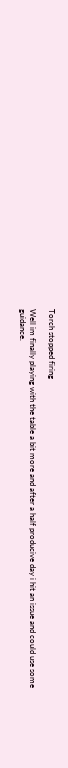Torch stopped firing

Well im finally playing with the table a bit more and after a half producive day i hit an issue and could use some guidance.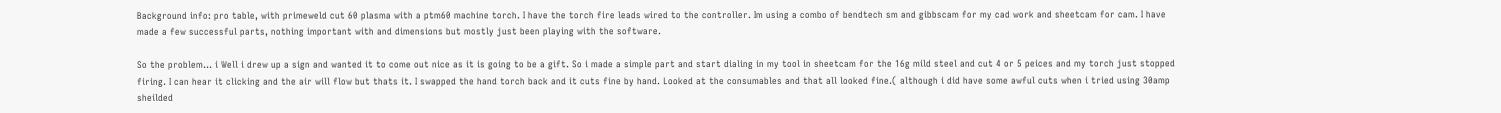Background info: pro table, with primeweld cut 60 plasma with a ptm60 machine torch. I have the torch fire leads wired to the controller. Im using a combo of bendtech sm and gibbscam for my cad work and sheetcam for cam. I have made a few successful parts, nothing important with and dimensions but mostly just been playing with the software.

So the problem… i Well i drew up a sign and wanted it to come out nice as it is going to be a gift. So i made a simple part and start dialing in my tool in sheetcam for the 16g mild steel and cut 4 or 5 peices and my torch just stopped firing. I can hear it clicking and the air will flow but thats it. I swapped the hand torch back and it cuts fine by hand. Looked at the consumables and that all looked fine.( although i did have some awful cuts when i tried using 30amp sheilded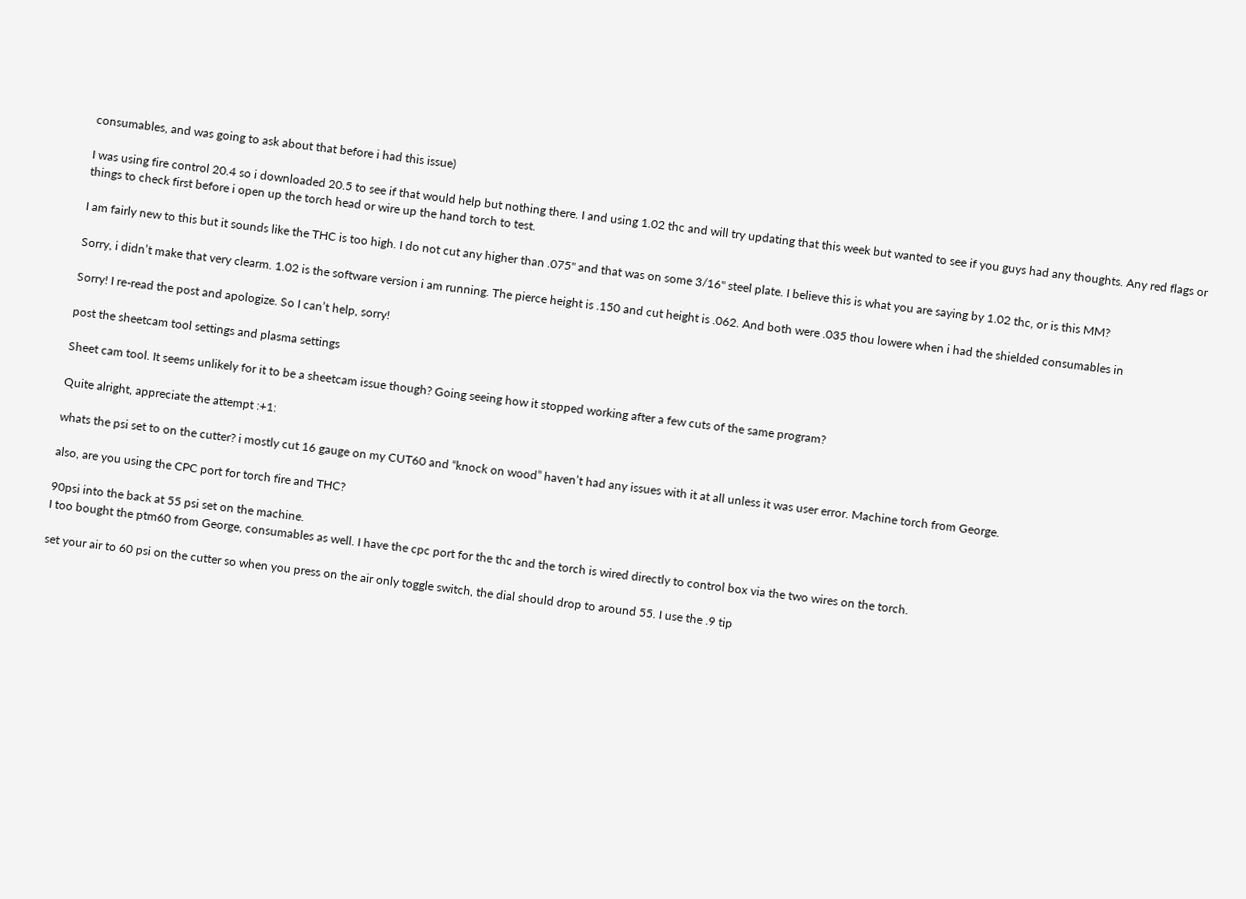consumables, and was going to ask about that before i had this issue)

I was using fire control 20.4 so i downloaded 20.5 to see if that would help but nothing there. I and using 1.02 thc and will try updating that this week but wanted to see if you guys had any thoughts. Any red flags or things to check first before i open up the torch head or wire up the hand torch to test.

I am fairly new to this but it sounds like the THC is too high. I do not cut any higher than .075" and that was on some 3/16" steel plate. I believe this is what you are saying by 1.02 thc, or is this MM?

Sorry, i didn’t make that very clearm. 1.02 is the software version i am running. The pierce height is .150 and cut height is .062. And both were .035 thou lowere when i had the shielded consumables in

Sorry! I re-read the post and apologize. So I can’t help, sorry!

post the sheetcam tool settings and plasma settings

Sheet cam tool. It seems unlikely for it to be a sheetcam issue though? Going seeing how it stopped working after a few cuts of the same program?

Quite alright, appreciate the attempt :+1:

whats the psi set to on the cutter? i mostly cut 16 gauge on my CUT60 and “knock on wood” haven’t had any issues with it at all unless it was user error. Machine torch from George.

also, are you using the CPC port for torch fire and THC?

90psi into the back at 55 psi set on the machine.
I too bought the ptm60 from George, consumables as well. I have the cpc port for the thc and the torch is wired directly to control box via the two wires on the torch.

set your air to 60 psi on the cutter so when you press on the air only toggle switch, the dial should drop to around 55. I use the .9 tip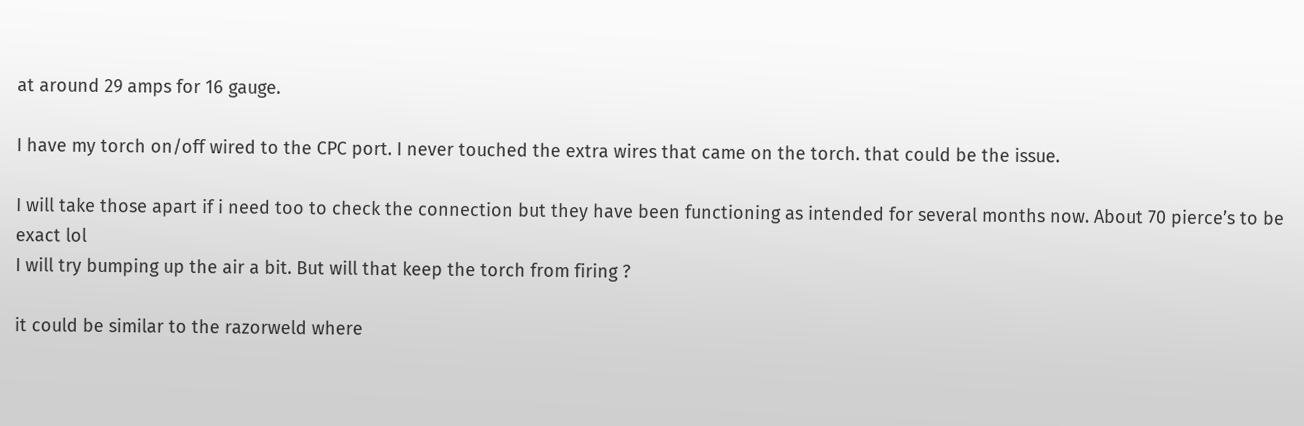at around 29 amps for 16 gauge.

I have my torch on/off wired to the CPC port. I never touched the extra wires that came on the torch. that could be the issue.

I will take those apart if i need too to check the connection but they have been functioning as intended for several months now. About 70 pierce’s to be exact lol
I will try bumping up the air a bit. But will that keep the torch from firing ?

it could be similar to the razorweld where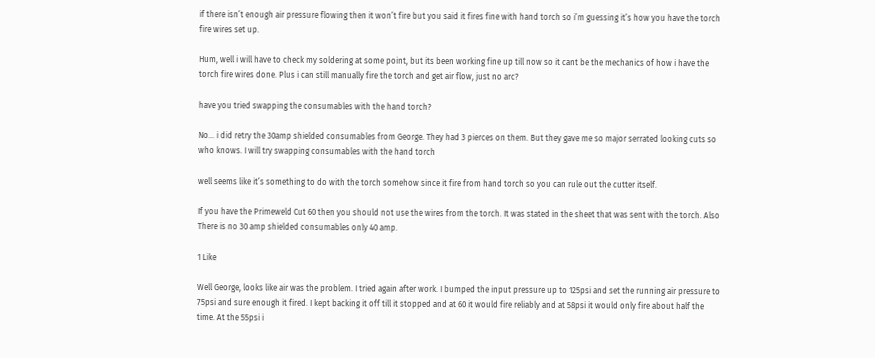if there isn’t enough air pressure flowing then it won’t fire but you said it fires fine with hand torch so i’m guessing it’s how you have the torch fire wires set up.

Hum, well i will have to check my soldering at some point, but its been working fine up till now so it cant be the mechanics of how i have the torch fire wires done. Plus i can still manually fire the torch and get air flow, just no arc?

have you tried swapping the consumables with the hand torch?

No… i did retry the 30amp shielded consumables from George. They had 3 pierces on them. But they gave me so major serrated looking cuts so who knows. I will try swapping consumables with the hand torch

well seems like it’s something to do with the torch somehow since it fire from hand torch so you can rule out the cutter itself.

If you have the Primeweld Cut 60 then you should not use the wires from the torch. It was stated in the sheet that was sent with the torch. Also There is no 30 amp shielded consumables only 40 amp.

1 Like

Well George, looks like air was the problem. I tried again after work. I bumped the input pressure up to 125psi and set the running air pressure to 75psi and sure enough it fired. I kept backing it off till it stopped and at 60 it would fire reliably and at 58psi it would only fire about half the time. At the 55psi i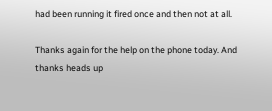had been running it fired once and then not at all.

Thanks again for the help on the phone today. And thanks heads up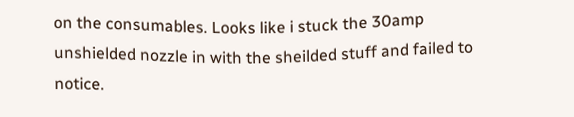on the consumables. Looks like i stuck the 30amp unshielded nozzle in with the sheilded stuff and failed to notice.